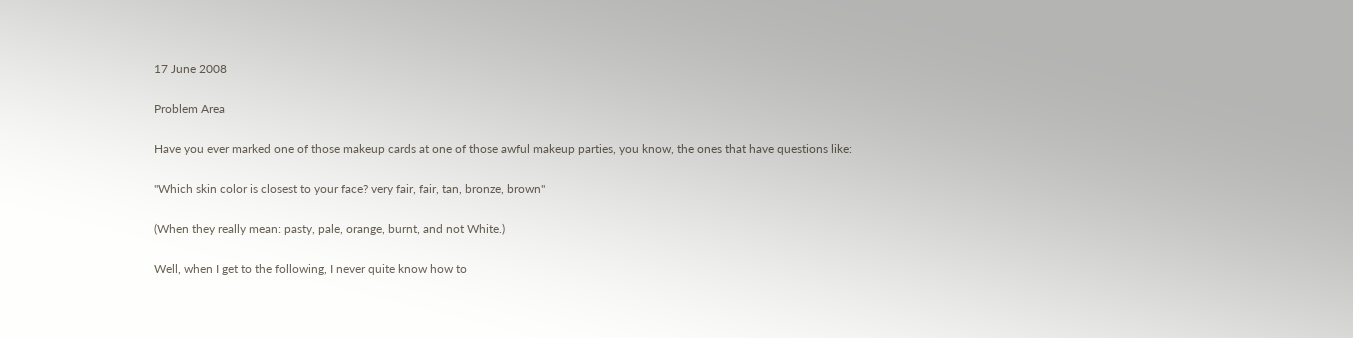17 June 2008

Problem Area

Have you ever marked one of those makeup cards at one of those awful makeup parties, you know, the ones that have questions like:

"Which skin color is closest to your face? very fair, fair, tan, bronze, brown"

(When they really mean: pasty, pale, orange, burnt, and not White.)

Well, when I get to the following, I never quite know how to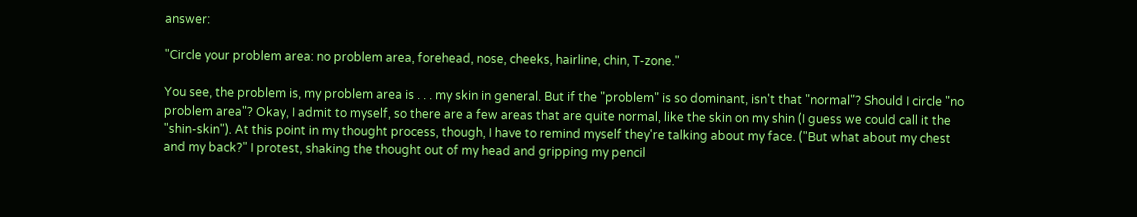answer:

"Circle your problem area: no problem area, forehead, nose, cheeks, hairline, chin, T-zone."

You see, the problem is, my problem area is . . . my skin in general. But if the "problem" is so dominant, isn't that "normal"? Should I circle "no problem area"? Okay, I admit to myself, so there are a few areas that are quite normal, like the skin on my shin (I guess we could call it the "shin-skin"). At this point in my thought process, though, I have to remind myself they're talking about my face. ("But what about my chest and my back?" I protest, shaking the thought out of my head and gripping my pencil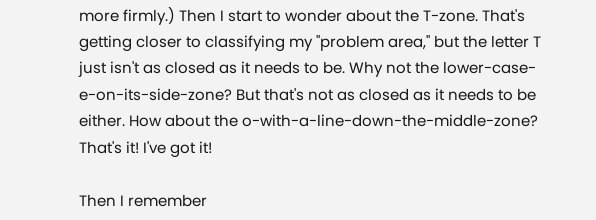more firmly.) Then I start to wonder about the T-zone. That's getting closer to classifying my "problem area," but the letter T just isn't as closed as it needs to be. Why not the lower-case-e-on-its-side-zone? But that's not as closed as it needs to be either. How about the o-with-a-line-down-the-middle-zone? That's it! I've got it!

Then I remember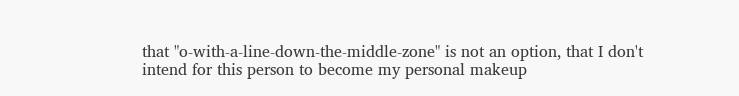that "o-with-a-line-down-the-middle-zone" is not an option, that I don't intend for this person to become my personal makeup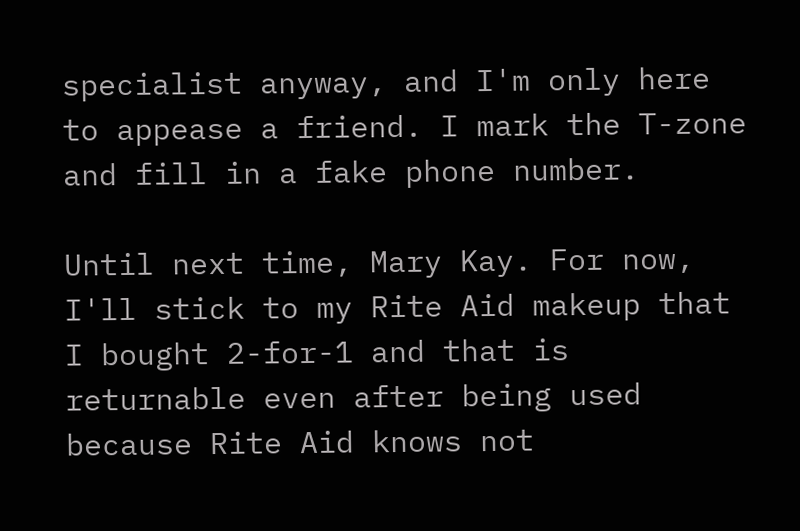specialist anyway, and I'm only here to appease a friend. I mark the T-zone and fill in a fake phone number.

Until next time, Mary Kay. For now, I'll stick to my Rite Aid makeup that I bought 2-for-1 and that is returnable even after being used because Rite Aid knows not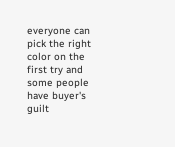everyone can pick the right color on the first try and some people have buyer's guilt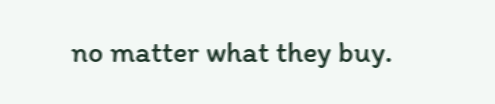no matter what they buy.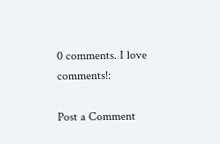0 comments. I love comments!:

Post a Comment